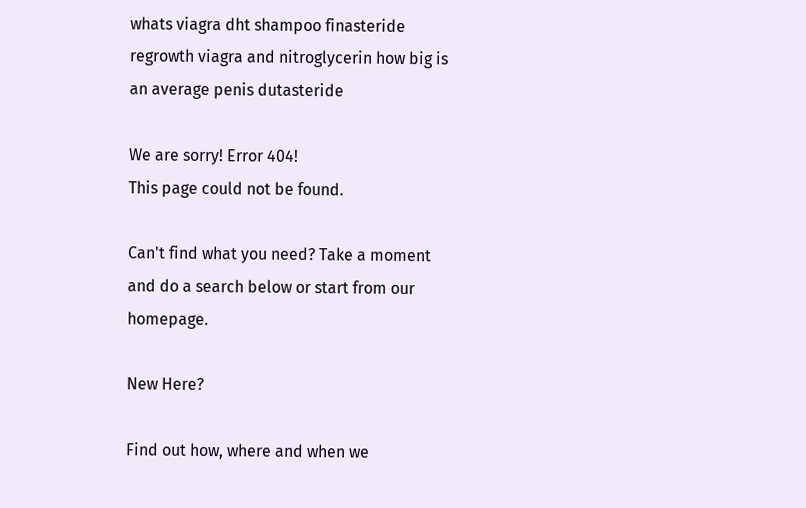whats viagra dht shampoo finasteride regrowth viagra and nitroglycerin how big is an average penis dutasteride

We are sorry! Error 404!
This page could not be found.

Can't find what you need? Take a moment and do a search below or start from our homepage.

New Here?

Find out how, where and when we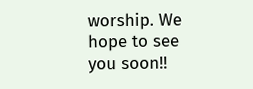worship. We hope to see you soon!!